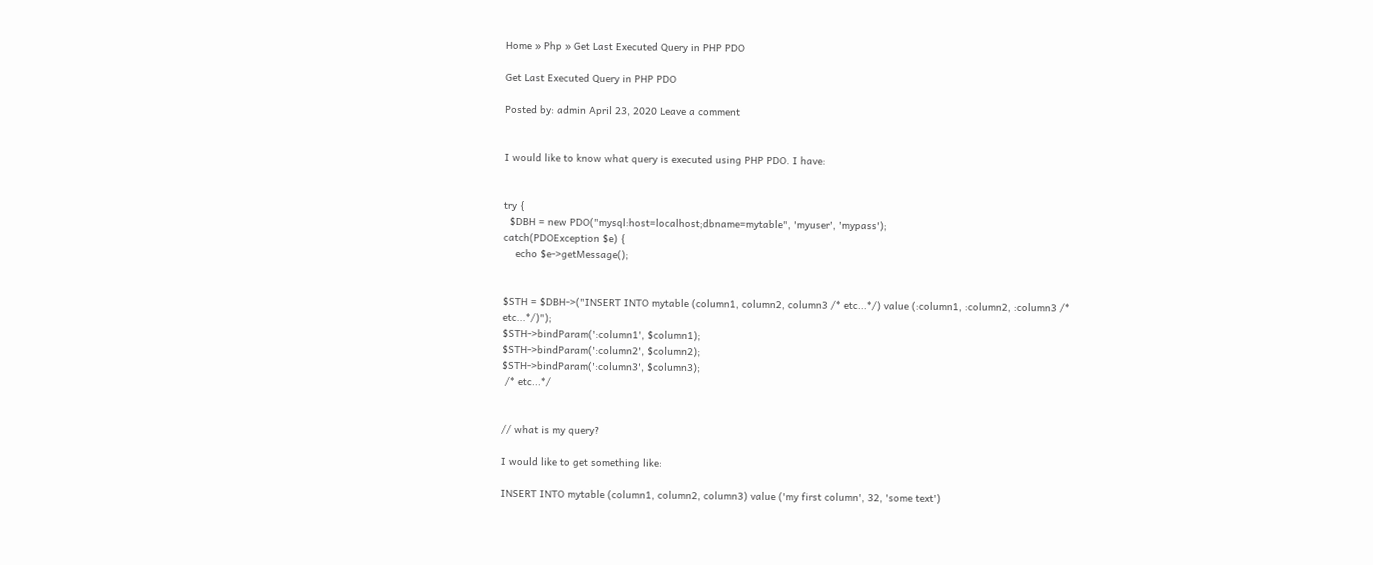Home » Php » Get Last Executed Query in PHP PDO

Get Last Executed Query in PHP PDO

Posted by: admin April 23, 2020 Leave a comment


I would like to know what query is executed using PHP PDO. I have:


try {
  $DBH = new PDO("mysql:host=localhost;dbname=mytable", 'myuser', 'mypass');
catch(PDOException $e) {
    echo $e->getMessage();


$STH = $DBH->("INSERT INTO mytable (column1, column2, column3 /* etc...*/) value (:column1, :column2, :column3 /* etc...*/)");
$STH->bindParam(':column1', $column1);
$STH->bindParam(':column2', $column2);
$STH->bindParam(':column3', $column3);
 /* etc...*/


// what is my query?

I would like to get something like:

INSERT INTO mytable (column1, column2, column3) value ('my first column', 32, 'some text')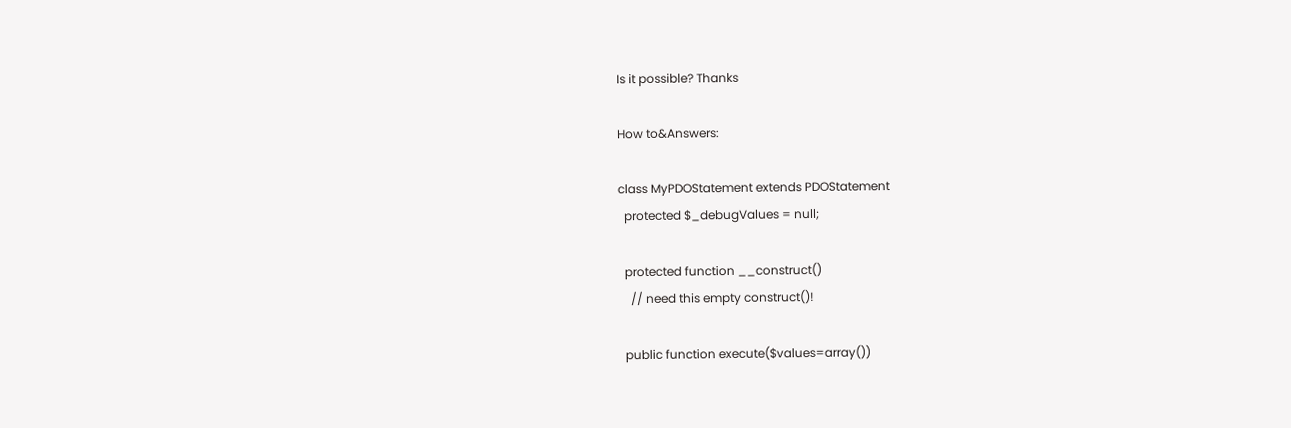Is it possible? Thanks

How to&Answers:

class MyPDOStatement extends PDOStatement
  protected $_debugValues = null;

  protected function __construct()
    // need this empty construct()!

  public function execute($values=array())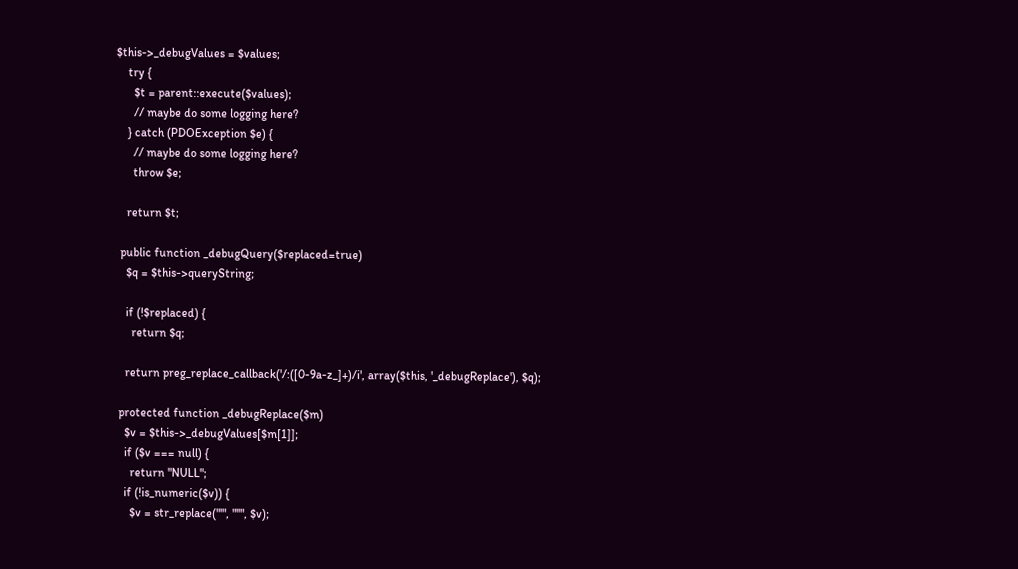$this->_debugValues = $values;
    try {
      $t = parent::execute($values);
      // maybe do some logging here?
    } catch (PDOException $e) {
      // maybe do some logging here?
      throw $e;

    return $t;

  public function _debugQuery($replaced=true)
    $q = $this->queryString;

    if (!$replaced) {
      return $q;

    return preg_replace_callback('/:([0-9a-z_]+)/i', array($this, '_debugReplace'), $q);

  protected function _debugReplace($m)
    $v = $this->_debugValues[$m[1]];
    if ($v === null) {
      return "NULL";
    if (!is_numeric($v)) {
      $v = str_replace("'", "''", $v);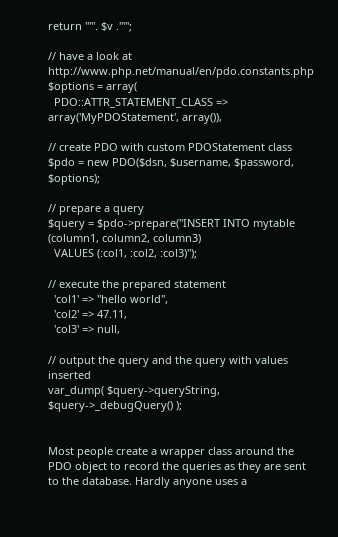return "'". $v ."'";

// have a look at http://www.php.net/manual/en/pdo.constants.php
$options = array(
  PDO::ATTR_STATEMENT_CLASS => array('MyPDOStatement', array()),

// create PDO with custom PDOStatement class
$pdo = new PDO($dsn, $username, $password, $options);

// prepare a query
$query = $pdo->prepare("INSERT INTO mytable (column1, column2, column3)
  VALUES (:col1, :col2, :col3)");

// execute the prepared statement
  'col1' => "hello world",
  'col2' => 47.11,
  'col3' => null,

// output the query and the query with values inserted
var_dump( $query->queryString, $query->_debugQuery() );


Most people create a wrapper class around the PDO object to record the queries as they are sent to the database. Hardly anyone uses a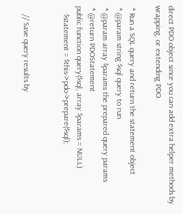direct PDO object since you can add extra helper methods by wrapping, or extending PDO.

 * Run a SQL query and return the statement object
 * @param string $sql query to run
 * @param array $params the prepared query params
 * @return PDOStatement
public function query($sql, array $params = NULL)
    $statement = $this->pdo->prepare($sql);


    // Save query results by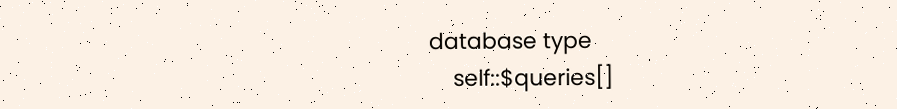database type
    self::$queries[]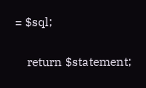= $sql;

    return $statement;